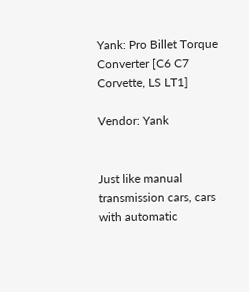Yank: Pro Billet Torque Converter [C6 C7 Corvette, LS LT1]

Vendor: Yank


Just like manual transmission cars, cars with automatic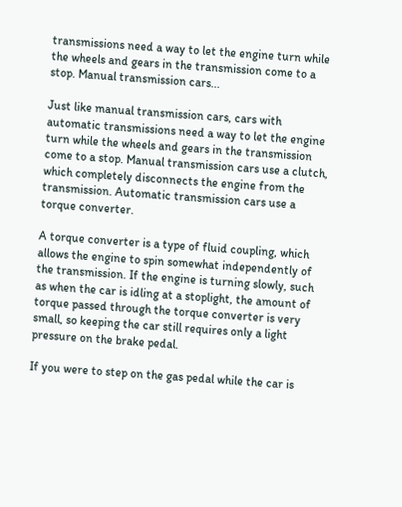transmissions need a way to let the engine turn while the wheels and gears in the transmission come to a stop. Manual transmission cars...

Just like manual transmission cars, cars with automatic transmissions need a way to let the engine turn while the wheels and gears in the transmission come to a stop. Manual transmission cars use a clutch, which completely disconnects the engine from the transmission. Automatic transmission cars use a torque converter.

A torque converter is a type of fluid coupling, which allows the engine to spin somewhat independently of the transmission. If the engine is turning slowly, such as when the car is idling at a stoplight, the amount of torque passed through the torque converter is very small, so keeping the car still requires only a light pressure on the brake pedal.

If you were to step on the gas pedal while the car is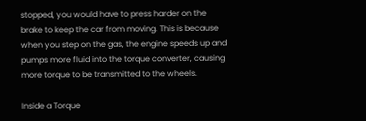stopped, you would have to press harder on the brake to keep the car from moving. This is because when you step on the gas, the engine speeds up and pumps more fluid into the torque converter, causing more torque to be transmitted to the wheels.

Inside a Torque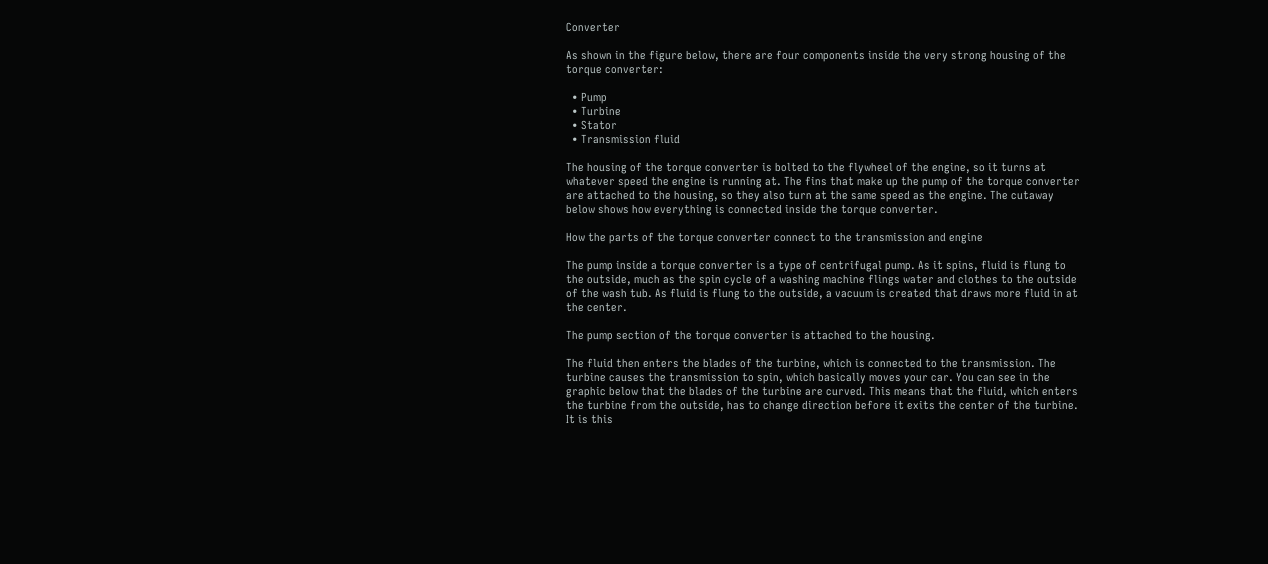Converter

As shown in the figure below, there are four components inside the very strong housing of the torque converter:

  • Pump
  • Turbine
  • Stator
  • Transmission fluid

The housing of the torque converter is bolted to the flywheel of the engine, so it turns at whatever speed the engine is running at. The fins that make up the pump of the torque converter are attached to the housing, so they also turn at the same speed as the engine. The cutaway below shows how everything is connected inside the torque converter.

How the parts of the torque converter connect to the transmission and engine

The pump inside a torque converter is a type of centrifugal pump. As it spins, fluid is flung to the outside, much as the spin cycle of a washing machine flings water and clothes to the outside of the wash tub. As fluid is flung to the outside, a vacuum is created that draws more fluid in at the center.

The pump section of the torque converter is attached to the housing.

The fluid then enters the blades of the turbine, which is connected to the transmission. The turbine causes the transmission to spin, which basically moves your car. You can see in the graphic below that the blades of the turbine are curved. This means that the fluid, which enters the turbine from the outside, has to change direction before it exits the center of the turbine. It is this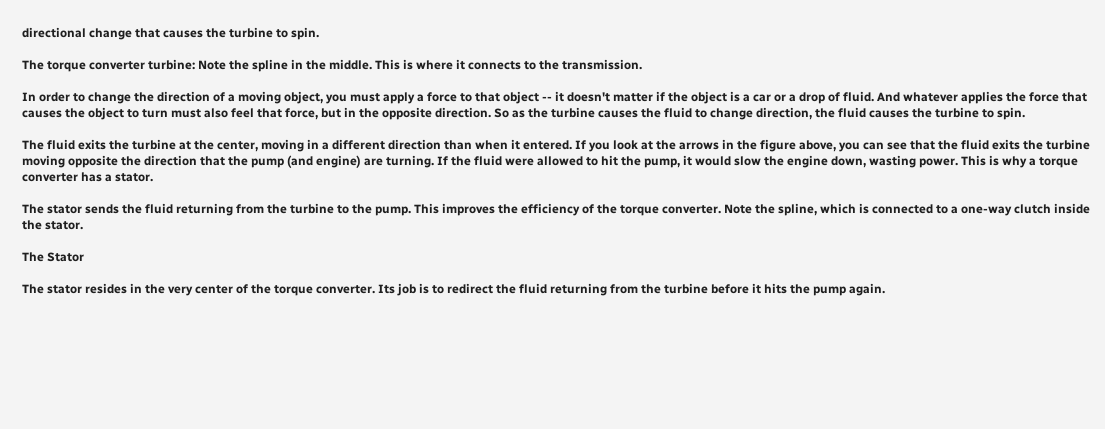directional change that causes the turbine to spin.

The torque converter turbine: Note the spline in the middle. This is where it connects to the transmission.

In order to change the direction of a moving object, you must apply a force to that object -- it doesn't matter if the object is a car or a drop of fluid. And whatever applies the force that causes the object to turn must also feel that force, but in the opposite direction. So as the turbine causes the fluid to change direction, the fluid causes the turbine to spin.

The fluid exits the turbine at the center, moving in a different direction than when it entered. If you look at the arrows in the figure above, you can see that the fluid exits the turbine moving opposite the direction that the pump (and engine) are turning. If the fluid were allowed to hit the pump, it would slow the engine down, wasting power. This is why a torque converter has a stator.

The stator sends the fluid returning from the turbine to the pump. This improves the efficiency of the torque converter. Note the spline, which is connected to a one-way clutch inside the stator.

The Stator

The stator resides in the very center of the torque converter. Its job is to redirect the fluid returning from the turbine before it hits the pump again.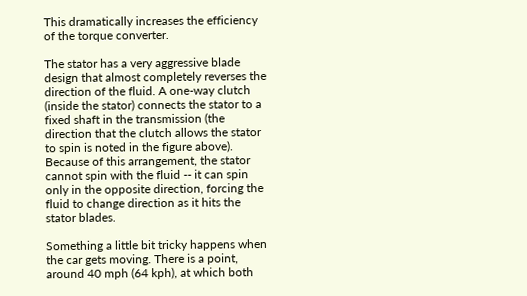This dramatically increases the efficiency of the torque converter.

The stator has a very aggressive blade design that almost completely reverses the direction of the fluid. A one-way clutch (inside the stator) connects the stator to a fixed shaft in the transmission (the direction that the clutch allows the stator to spin is noted in the figure above). Because of this arrangement, the stator cannot spin with the fluid -- it can spin only in the opposite direction, forcing the fluid to change direction as it hits the stator blades.

Something a little bit tricky happens when the car gets moving. There is a point, around 40 mph (64 kph), at which both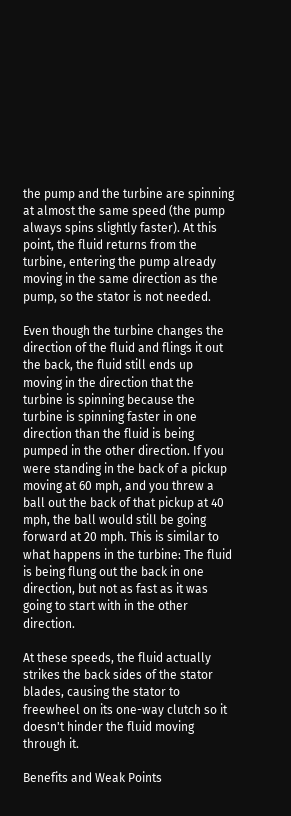the pump and the turbine are spinning at almost the same speed (the pump always spins slightly faster). At this point, the fluid returns from the turbine, entering the pump already moving in the same direction as the pump, so the stator is not needed.

Even though the turbine changes the direction of the fluid and flings it out the back, the fluid still ends up moving in the direction that the turbine is spinning because the turbine is spinning faster in one direction than the fluid is being pumped in the other direction. If you were standing in the back of a pickup moving at 60 mph, and you threw a ball out the back of that pickup at 40 mph, the ball would still be going forward at 20 mph. This is similar to what happens in the turbine: The fluid is being flung out the back in one direction, but not as fast as it was going to start with in the other direction.

At these speeds, the fluid actually strikes the back sides of the stator blades, causing the stator to freewheel on its one-way clutch so it doesn't hinder the fluid moving through it.

Benefits and Weak Points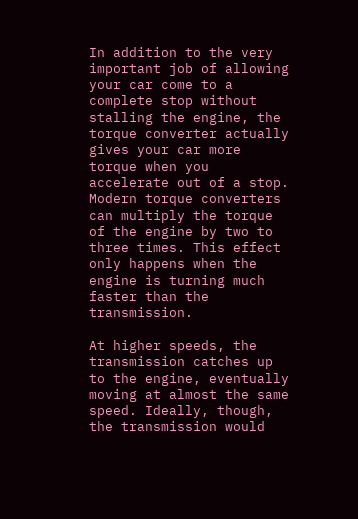In addition to the very important job of allowing your car come to a complete stop without stalling the engine, the torque converter actually gives your car more torque when you accelerate out of a stop. Modern torque converters can multiply the torque of the engine by two to three times. This effect only happens when the engine is turning much faster than the transmission.

At higher speeds, the transmission catches up to the engine, eventually moving at almost the same speed. Ideally, though, the transmission would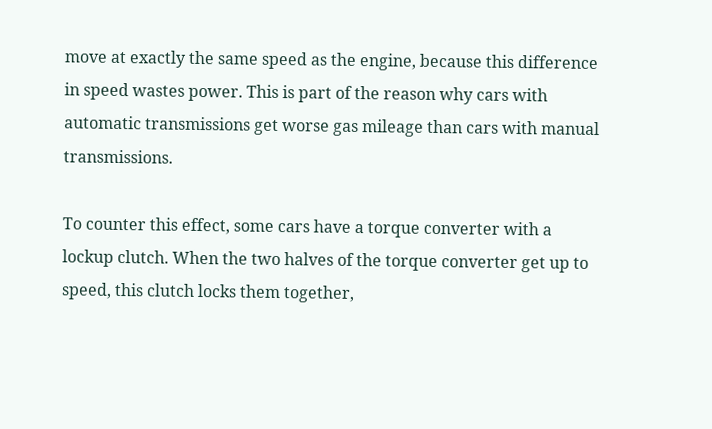move at exactly the same speed as the engine, because this difference in speed wastes power. This is part of the reason why cars with automatic transmissions get worse gas mileage than cars with manual transmissions.

To counter this effect, some cars have a torque converter with a lockup clutch. When the two halves of the torque converter get up to speed, this clutch locks them together,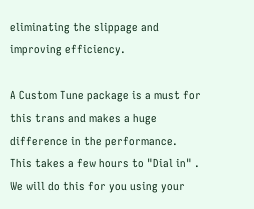eliminating the slippage and improving efficiency.

A Custom Tune package is a must for this trans and makes a huge difference in the performance.  This takes a few hours to "Dial in" .  We will do this for you using your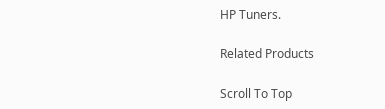HP Tuners.

Related Products

Scroll To Top